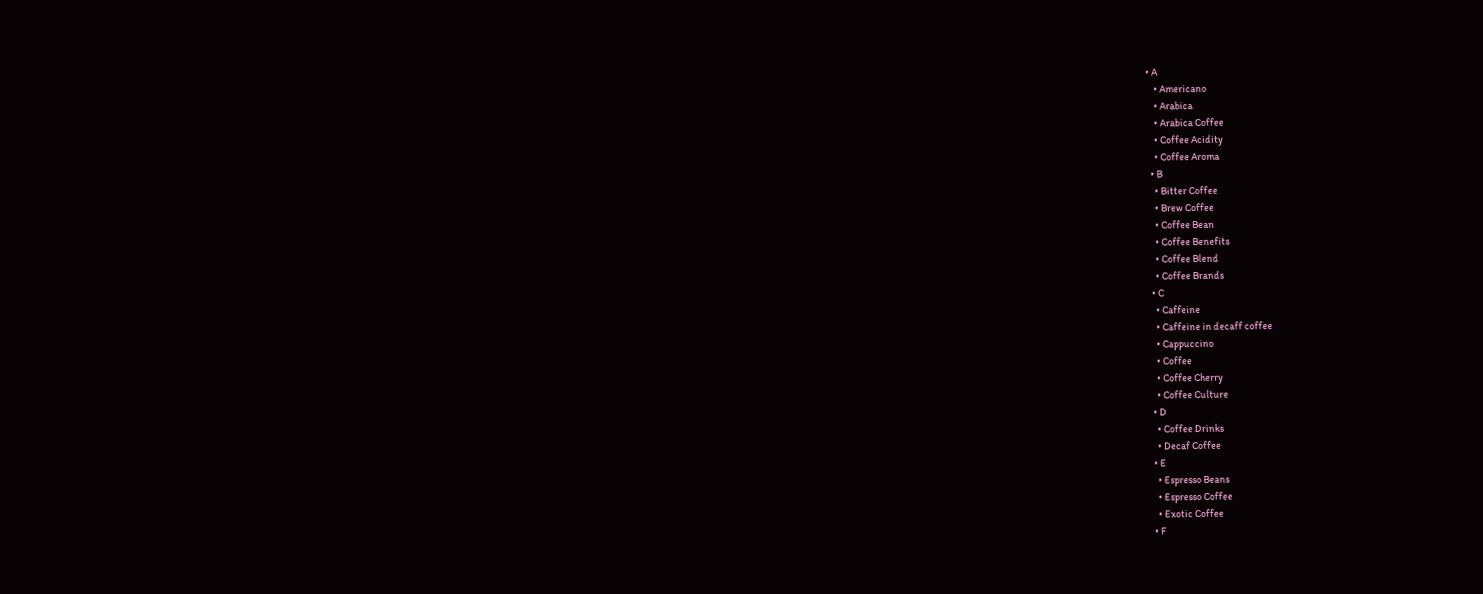• A
    • Americano
    • Arabica
    • Arabica Coffee
    • Coffee Acidity
    • Coffee Aroma
  • B
    • Bitter Coffee
    • Brew Coffee
    • Coffee Bean
    • Coffee Benefits
    • Coffee Blend
    • Coffee Brands
  • C
    • Caffeine
    • Caffeine in decaff coffee
    • Cappuccino
    • Coffee
    • Coffee Cherry
    • Coffee Culture
  • D
    • Coffee Drinks
    • Decaf Coffee
  • E
    • Espresso Beans
    • Espresso Coffee
    • Exotic Coffee
  • F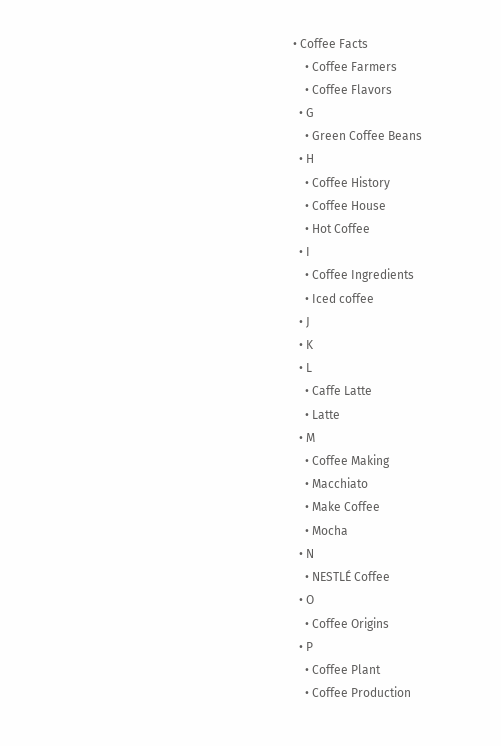• Coffee Facts
    • Coffee Farmers
    • Coffee Flavors
  • G
    • Green Coffee Beans
  • H
    • Coffee History
    • Coffee House
    • Hot Coffee
  • I
    • Coffee Ingredients
    • Iced coffee
  • J
  • K
  • L
    • Caffe Latte
    • Latte
  • M
    • Coffee Making
    • Macchiato
    • Make Coffee
    • Mocha
  • N
    • NESTLÉ Coffee
  • O
    • Coffee Origins
  • P
    • Coffee Plant
    • Coffee Production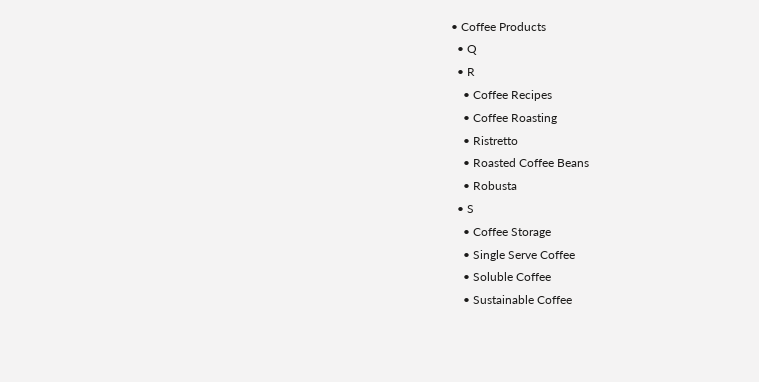• Coffee Products
  • Q
  • R
    • Coffee Recipes
    • Coffee Roasting
    • Ristretto
    • Roasted Coffee Beans
    • Robusta
  • S
    • Coffee Storage
    • Single Serve Coffee
    • Soluble Coffee
    • Sustainable Coffee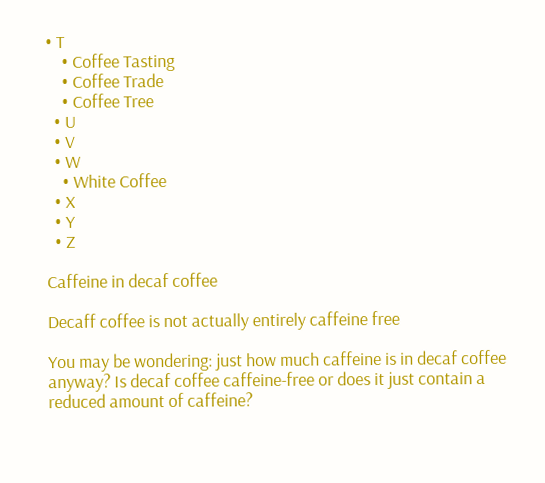• T
    • Coffee Tasting
    • Coffee Trade
    • Coffee Tree
  • U
  • V
  • W
    • White Coffee
  • X
  • Y
  • Z

Caffeine in decaf coffee

Decaff coffee is not actually entirely caffeine free

You may be wondering: just how much caffeine is in decaf coffee anyway? Is decaf coffee caffeine-free or does it just contain a reduced amount of caffeine?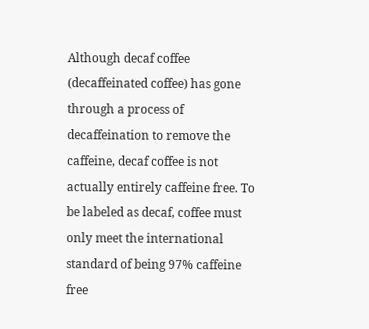Although decaf coffee (decaffeinated coffee) has gone through a process of decaffeination to remove the caffeine, decaf coffee is not actually entirely caffeine free. To be labeled as decaf, coffee must only meet the international standard of being 97% caffeine free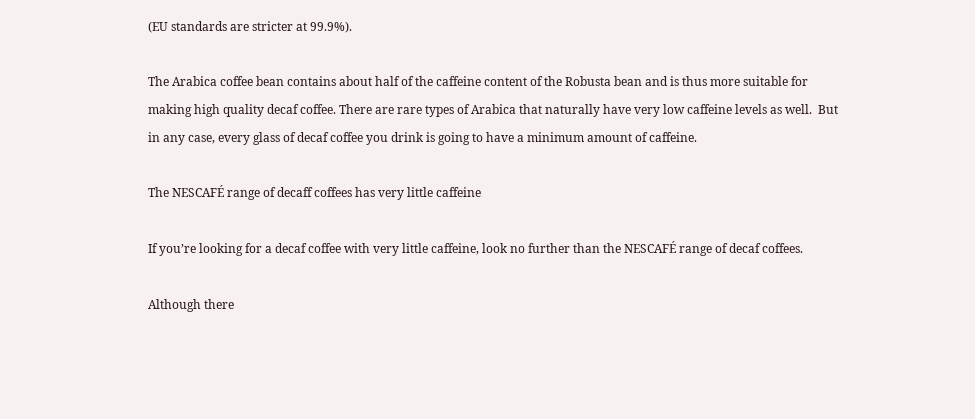(EU standards are stricter at 99.9%).

The Arabica coffee bean contains about half of the caffeine content of the Robusta bean and is thus more suitable for making high quality decaf coffee. There are rare types of Arabica that naturally have very low caffeine levels as well.  But in any case, every glass of decaf coffee you drink is going to have a minimum amount of caffeine.

The NESCAFÉ range of decaff coffees has very little caffeine

If you’re looking for a decaf coffee with very little caffeine, look no further than the NESCAFÉ range of decaf coffees.

Although there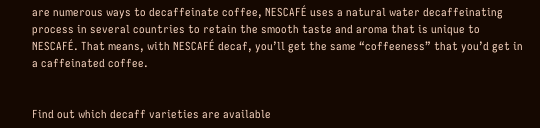are numerous ways to decaffeinate coffee, NESCAFÉ uses a natural water decaffeinating process in several countries to retain the smooth taste and aroma that is unique to NESCAFÉ. That means, with NESCAFÉ decaf, you’ll get the same “coffeeness” that you’d get in a caffeinated coffee.


Find out which decaff varieties are available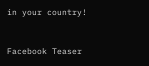in your country!


Facebook Teaser